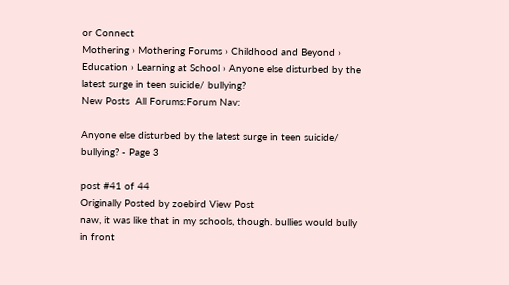or Connect
Mothering › Mothering Forums › Childhood and Beyond › Education › Learning at School › Anyone else disturbed by the latest surge in teen suicide/ bullying?
New Posts  All Forums:Forum Nav:

Anyone else disturbed by the latest surge in teen suicide/ bullying? - Page 3

post #41 of 44
Originally Posted by zoebird View Post
naw, it was like that in my schools, though. bullies would bully in front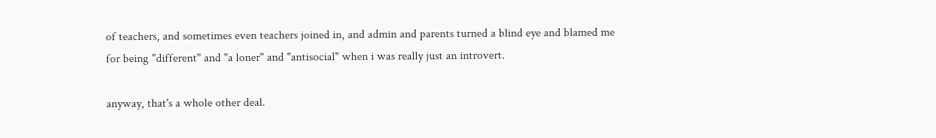of teachers, and sometimes even teachers joined in, and admin and parents turned a blind eye and blamed me for being "different" and "a loner" and "antisocial" when i was really just an introvert.

anyway, that's a whole other deal.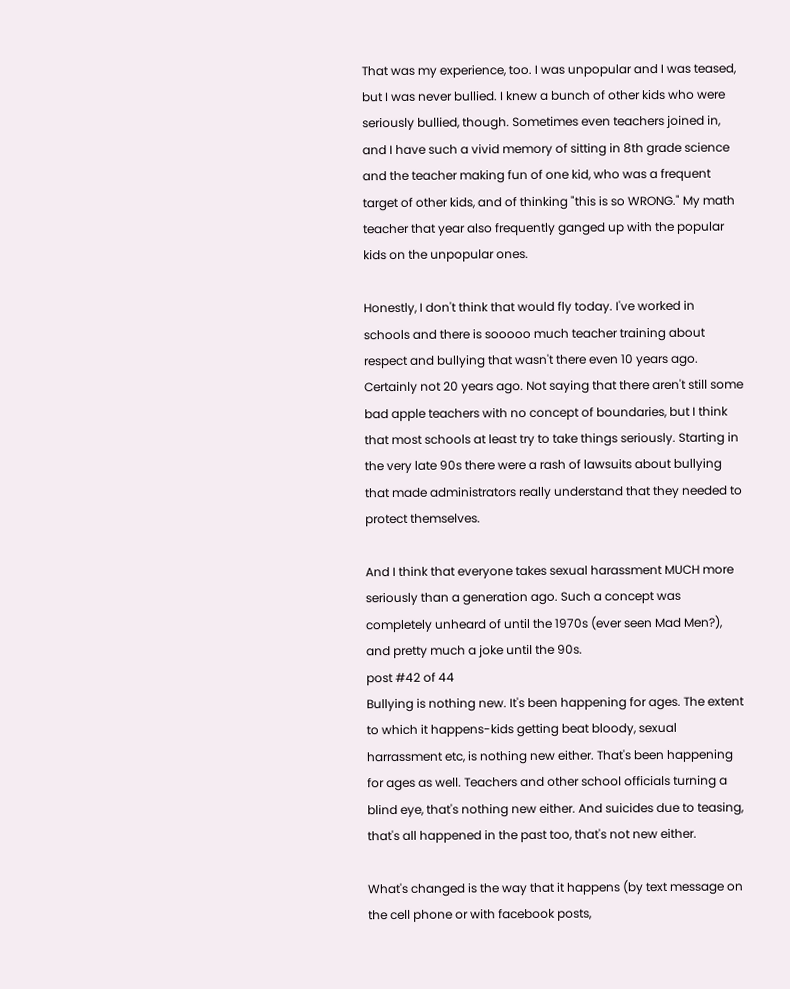That was my experience, too. I was unpopular and I was teased, but I was never bullied. I knew a bunch of other kids who were seriously bullied, though. Sometimes even teachers joined in, and I have such a vivid memory of sitting in 8th grade science and the teacher making fun of one kid, who was a frequent target of other kids, and of thinking "this is so WRONG." My math teacher that year also frequently ganged up with the popular kids on the unpopular ones.

Honestly, I don't think that would fly today. I've worked in schools and there is sooooo much teacher training about respect and bullying that wasn't there even 10 years ago. Certainly not 20 years ago. Not saying that there aren't still some bad apple teachers with no concept of boundaries, but I think that most schools at least try to take things seriously. Starting in the very late 90s there were a rash of lawsuits about bullying that made administrators really understand that they needed to protect themselves.

And I think that everyone takes sexual harassment MUCH more seriously than a generation ago. Such a concept was completely unheard of until the 1970s (ever seen Mad Men?), and pretty much a joke until the 90s.
post #42 of 44
Bullying is nothing new. It's been happening for ages. The extent to which it happens-kids getting beat bloody, sexual harrassment etc, is nothing new either. That's been happening for ages as well. Teachers and other school officials turning a blind eye, that's nothing new either. And suicides due to teasing, that's all happened in the past too, that's not new either.

What's changed is the way that it happens (by text message on the cell phone or with facebook posts,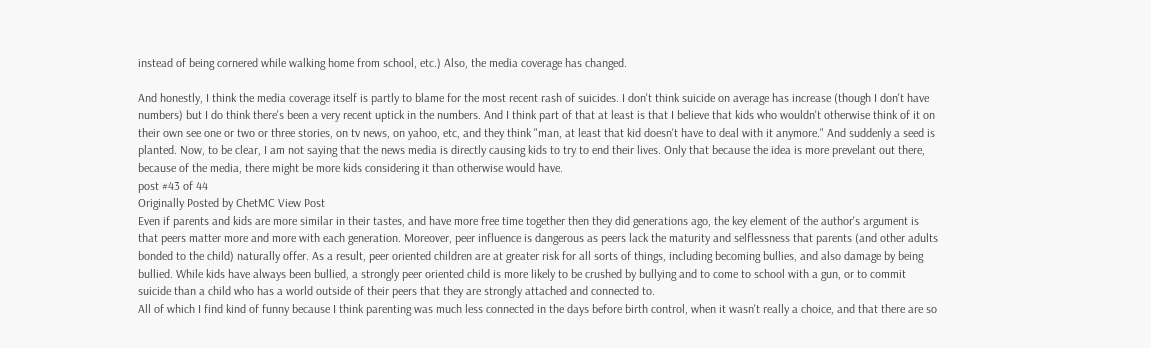instead of being cornered while walking home from school, etc.) Also, the media coverage has changed.

And honestly, I think the media coverage itself is partly to blame for the most recent rash of suicides. I don't think suicide on average has increase (though I don't have numbers) but I do think there's been a very recent uptick in the numbers. And I think part of that at least is that I believe that kids who wouldn't otherwise think of it on their own see one or two or three stories, on tv news, on yahoo, etc, and they think "man, at least that kid doesn't have to deal with it anymore." And suddenly a seed is planted. Now, to be clear, I am not saying that the news media is directly causing kids to try to end their lives. Only that because the idea is more prevelant out there, because of the media, there might be more kids considering it than otherwise would have.
post #43 of 44
Originally Posted by ChetMC View Post
Even if parents and kids are more similar in their tastes, and have more free time together then they did generations ago, the key element of the author's argument is that peers matter more and more with each generation. Moreover, peer influence is dangerous as peers lack the maturity and selflessness that parents (and other adults bonded to the child) naturally offer. As a result, peer oriented children are at greater risk for all sorts of things, including becoming bullies, and also damage by being bullied. While kids have always been bullied, a strongly peer oriented child is more likely to be crushed by bullying and to come to school with a gun, or to commit suicide than a child who has a world outside of their peers that they are strongly attached and connected to.
All of which I find kind of funny because I think parenting was much less connected in the days before birth control, when it wasn't really a choice, and that there are so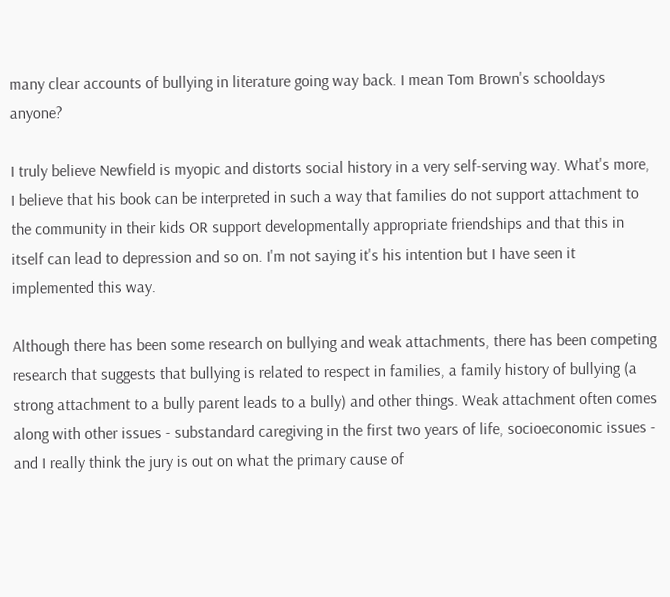many clear accounts of bullying in literature going way back. I mean Tom Brown's schooldays anyone?

I truly believe Newfield is myopic and distorts social history in a very self-serving way. What's more, I believe that his book can be interpreted in such a way that families do not support attachment to the community in their kids OR support developmentally appropriate friendships and that this in itself can lead to depression and so on. I'm not saying it's his intention but I have seen it implemented this way.

Although there has been some research on bullying and weak attachments, there has been competing research that suggests that bullying is related to respect in families, a family history of bullying (a strong attachment to a bully parent leads to a bully) and other things. Weak attachment often comes along with other issues - substandard caregiving in the first two years of life, socioeconomic issues - and I really think the jury is out on what the primary cause of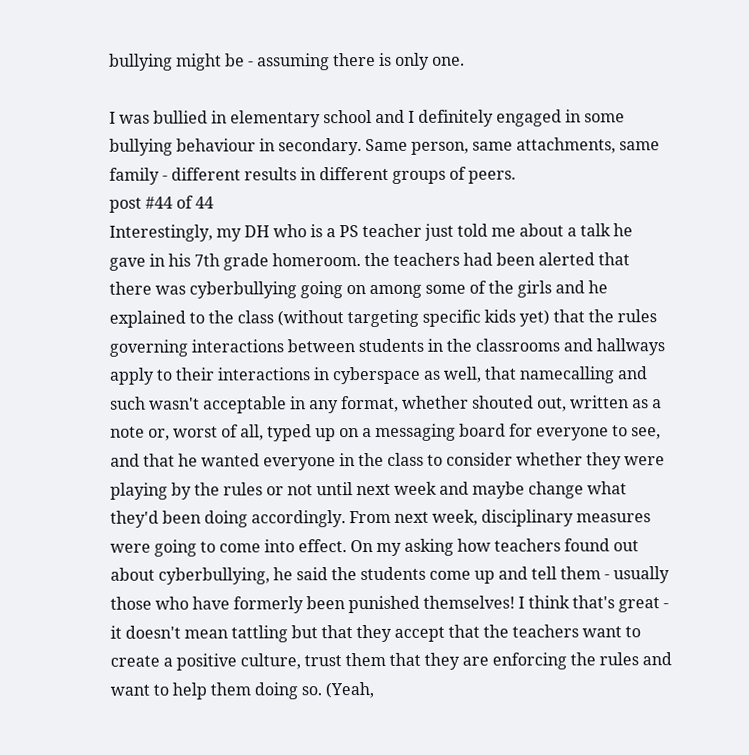bullying might be - assuming there is only one.

I was bullied in elementary school and I definitely engaged in some bullying behaviour in secondary. Same person, same attachments, same family - different results in different groups of peers.
post #44 of 44
Interestingly, my DH who is a PS teacher just told me about a talk he gave in his 7th grade homeroom. the teachers had been alerted that there was cyberbullying going on among some of the girls and he explained to the class (without targeting specific kids yet) that the rules governing interactions between students in the classrooms and hallways apply to their interactions in cyberspace as well, that namecalling and such wasn't acceptable in any format, whether shouted out, written as a note or, worst of all, typed up on a messaging board for everyone to see, and that he wanted everyone in the class to consider whether they were playing by the rules or not until next week and maybe change what they'd been doing accordingly. From next week, disciplinary measures were going to come into effect. On my asking how teachers found out about cyberbullying, he said the students come up and tell them - usually those who have formerly been punished themselves! I think that's great - it doesn't mean tattling but that they accept that the teachers want to create a positive culture, trust them that they are enforcing the rules and want to help them doing so. (Yeah,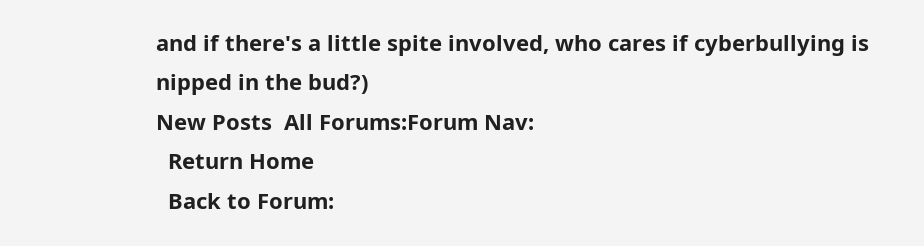and if there's a little spite involved, who cares if cyberbullying is nipped in the bud?)
New Posts  All Forums:Forum Nav:
  Return Home
  Back to Forum: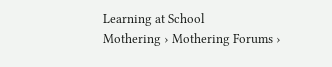Learning at School
Mothering › Mothering Forums ›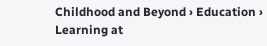Childhood and Beyond › Education › Learning at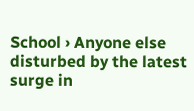School › Anyone else disturbed by the latest surge in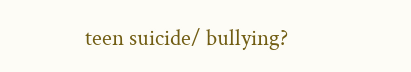teen suicide/ bullying?